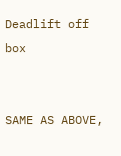Deadlift off box


SAME AS ABOVE,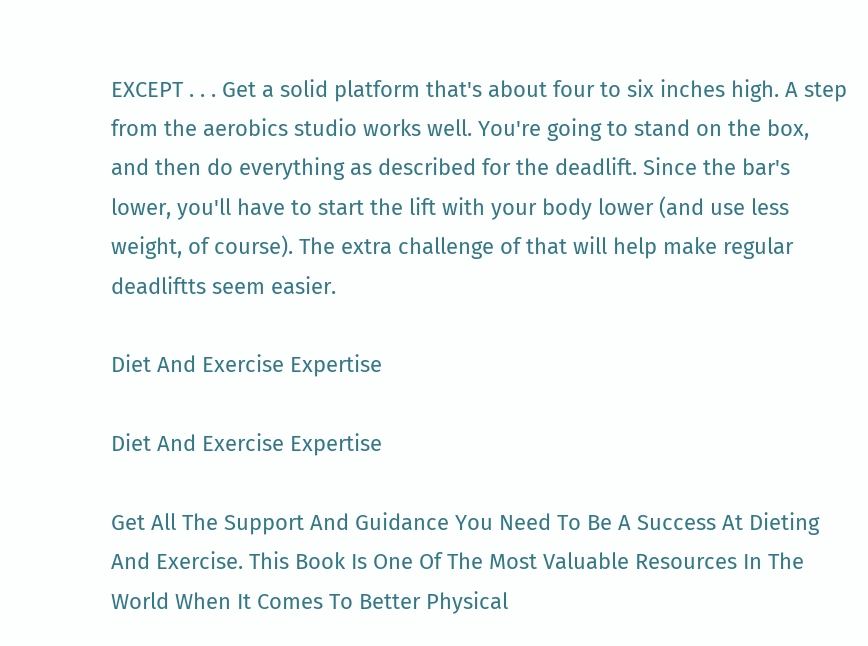EXCEPT . . . Get a solid platform that's about four to six inches high. A step from the aerobics studio works well. You're going to stand on the box, and then do everything as described for the deadlift. Since the bar's lower, you'll have to start the lift with your body lower (and use less weight, of course). The extra challenge of that will help make regular deadliftts seem easier.

Diet And Exercise Expertise

Diet And Exercise Expertise

Get All The Support And Guidance You Need To Be A Success At Dieting And Exercise. This Book Is One Of The Most Valuable Resources In The World When It Comes To Better Physical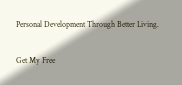Personal Development Through Better Living.

Get My Free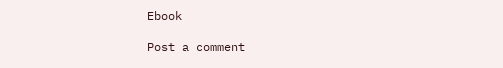Ebook

Post a comment